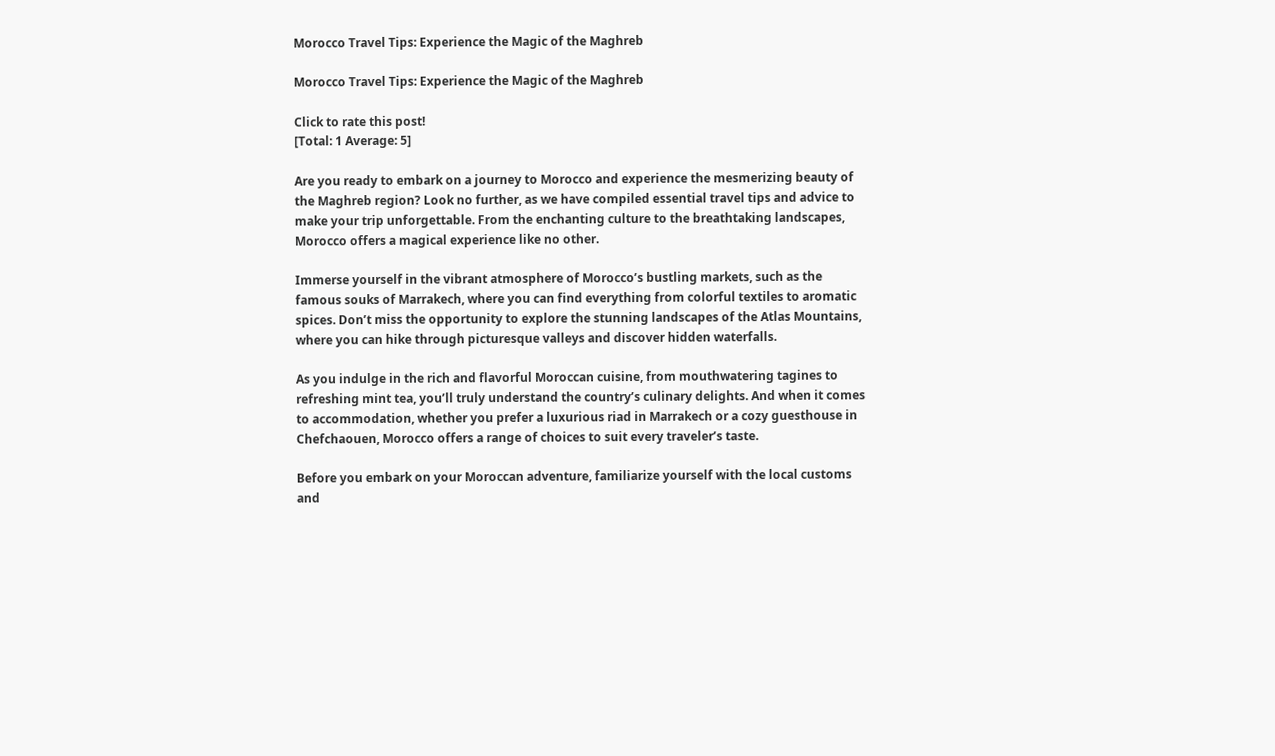Morocco Travel Tips: Experience the Magic of the Maghreb

Morocco Travel Tips: Experience the Magic of the Maghreb

Click to rate this post!
[Total: 1 Average: 5]

Are you ready to embark on a journey to Morocco and experience the mesmerizing beauty of the Maghreb region? Look no further, as we have compiled essential travel tips and advice to make your trip unforgettable. From the enchanting culture to the breathtaking landscapes, Morocco offers a magical experience like no other.

Immerse yourself in the vibrant atmosphere of Morocco’s bustling markets, such as the famous souks of Marrakech, where you can find everything from colorful textiles to aromatic spices. Don’t miss the opportunity to explore the stunning landscapes of the Atlas Mountains, where you can hike through picturesque valleys and discover hidden waterfalls.

As you indulge in the rich and flavorful Moroccan cuisine, from mouthwatering tagines to refreshing mint tea, you’ll truly understand the country’s culinary delights. And when it comes to accommodation, whether you prefer a luxurious riad in Marrakech or a cozy guesthouse in Chefchaouen, Morocco offers a range of choices to suit every traveler’s taste.

Before you embark on your Moroccan adventure, familiarize yourself with the local customs and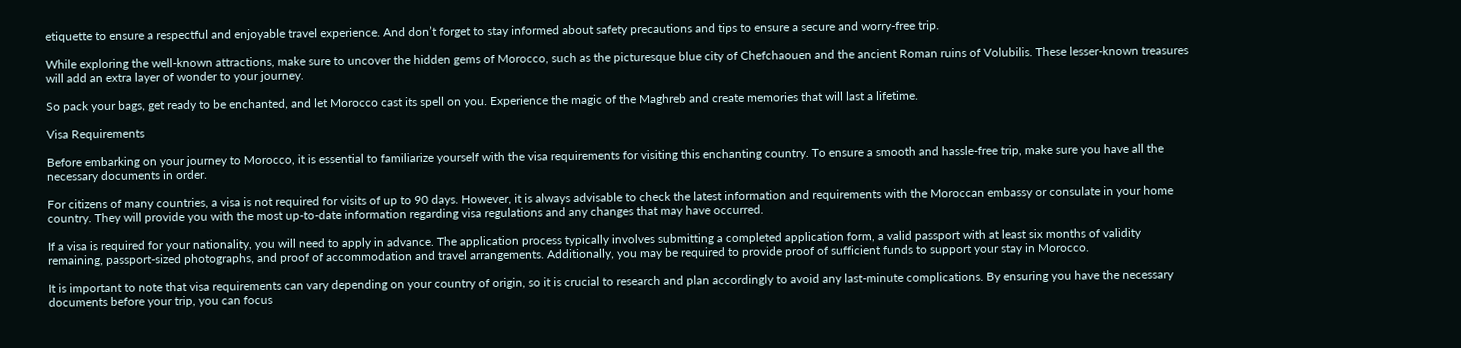etiquette to ensure a respectful and enjoyable travel experience. And don’t forget to stay informed about safety precautions and tips to ensure a secure and worry-free trip.

While exploring the well-known attractions, make sure to uncover the hidden gems of Morocco, such as the picturesque blue city of Chefchaouen and the ancient Roman ruins of Volubilis. These lesser-known treasures will add an extra layer of wonder to your journey.

So pack your bags, get ready to be enchanted, and let Morocco cast its spell on you. Experience the magic of the Maghreb and create memories that will last a lifetime.

Visa Requirements

Before embarking on your journey to Morocco, it is essential to familiarize yourself with the visa requirements for visiting this enchanting country. To ensure a smooth and hassle-free trip, make sure you have all the necessary documents in order.

For citizens of many countries, a visa is not required for visits of up to 90 days. However, it is always advisable to check the latest information and requirements with the Moroccan embassy or consulate in your home country. They will provide you with the most up-to-date information regarding visa regulations and any changes that may have occurred.

If a visa is required for your nationality, you will need to apply in advance. The application process typically involves submitting a completed application form, a valid passport with at least six months of validity remaining, passport-sized photographs, and proof of accommodation and travel arrangements. Additionally, you may be required to provide proof of sufficient funds to support your stay in Morocco.

It is important to note that visa requirements can vary depending on your country of origin, so it is crucial to research and plan accordingly to avoid any last-minute complications. By ensuring you have the necessary documents before your trip, you can focus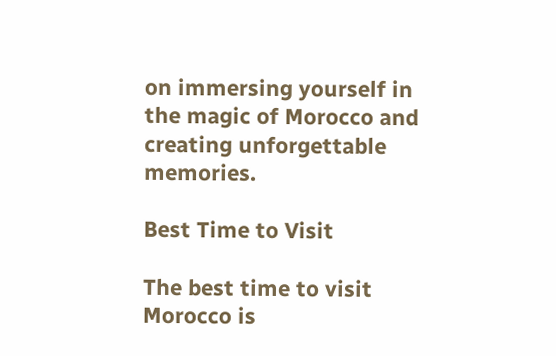on immersing yourself in the magic of Morocco and creating unforgettable memories.

Best Time to Visit

The best time to visit Morocco is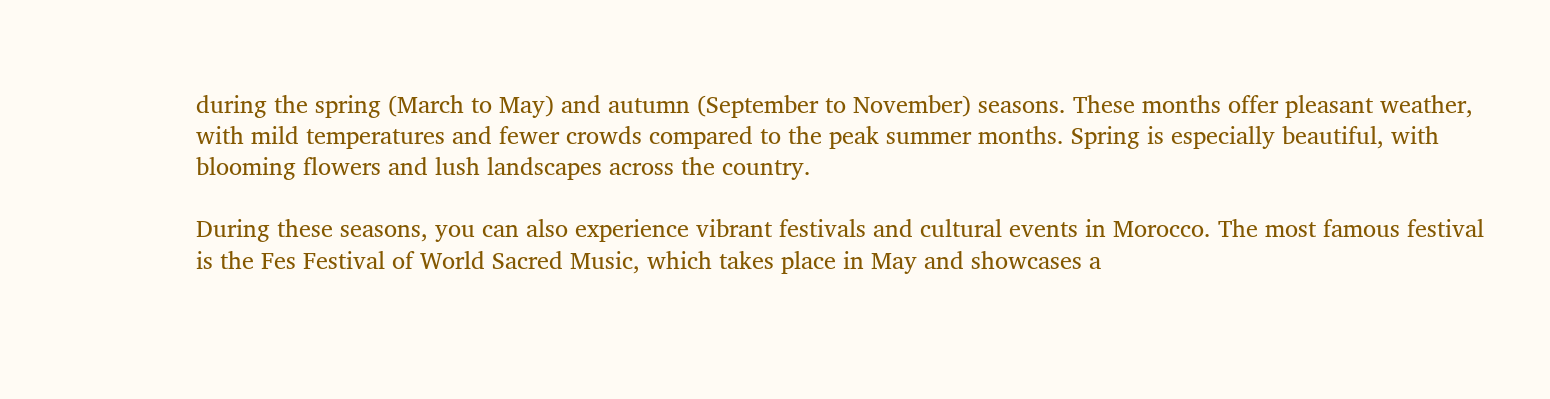during the spring (March to May) and autumn (September to November) seasons. These months offer pleasant weather, with mild temperatures and fewer crowds compared to the peak summer months. Spring is especially beautiful, with blooming flowers and lush landscapes across the country.

During these seasons, you can also experience vibrant festivals and cultural events in Morocco. The most famous festival is the Fes Festival of World Sacred Music, which takes place in May and showcases a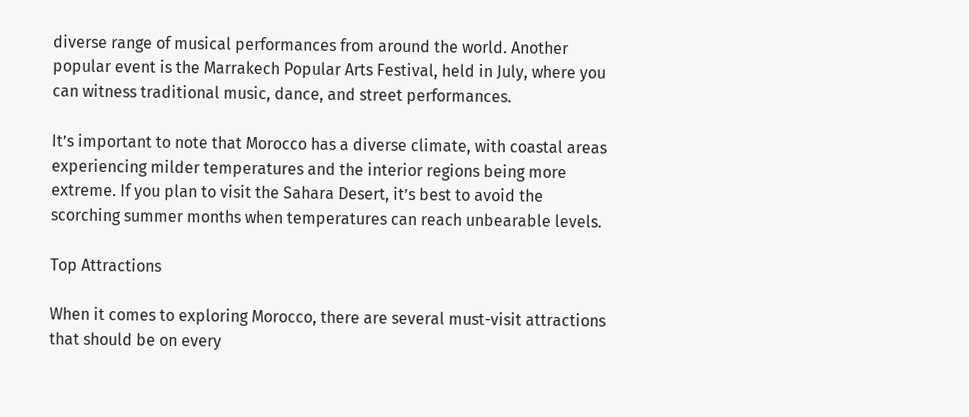diverse range of musical performances from around the world. Another popular event is the Marrakech Popular Arts Festival, held in July, where you can witness traditional music, dance, and street performances.

It’s important to note that Morocco has a diverse climate, with coastal areas experiencing milder temperatures and the interior regions being more extreme. If you plan to visit the Sahara Desert, it’s best to avoid the scorching summer months when temperatures can reach unbearable levels.

Top Attractions

When it comes to exploring Morocco, there are several must-visit attractions that should be on every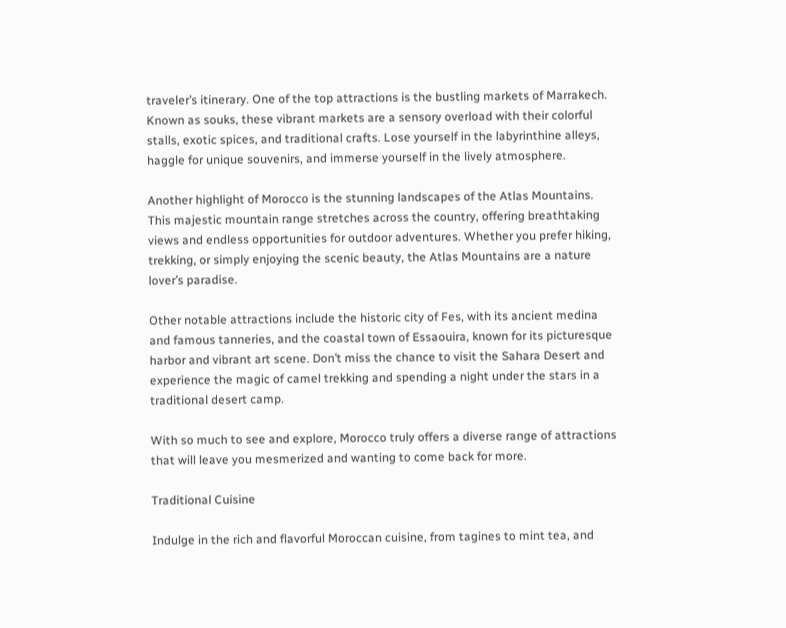traveler’s itinerary. One of the top attractions is the bustling markets of Marrakech. Known as souks, these vibrant markets are a sensory overload with their colorful stalls, exotic spices, and traditional crafts. Lose yourself in the labyrinthine alleys, haggle for unique souvenirs, and immerse yourself in the lively atmosphere.

Another highlight of Morocco is the stunning landscapes of the Atlas Mountains. This majestic mountain range stretches across the country, offering breathtaking views and endless opportunities for outdoor adventures. Whether you prefer hiking, trekking, or simply enjoying the scenic beauty, the Atlas Mountains are a nature lover’s paradise.

Other notable attractions include the historic city of Fes, with its ancient medina and famous tanneries, and the coastal town of Essaouira, known for its picturesque harbor and vibrant art scene. Don’t miss the chance to visit the Sahara Desert and experience the magic of camel trekking and spending a night under the stars in a traditional desert camp.

With so much to see and explore, Morocco truly offers a diverse range of attractions that will leave you mesmerized and wanting to come back for more.

Traditional Cuisine

Indulge in the rich and flavorful Moroccan cuisine, from tagines to mint tea, and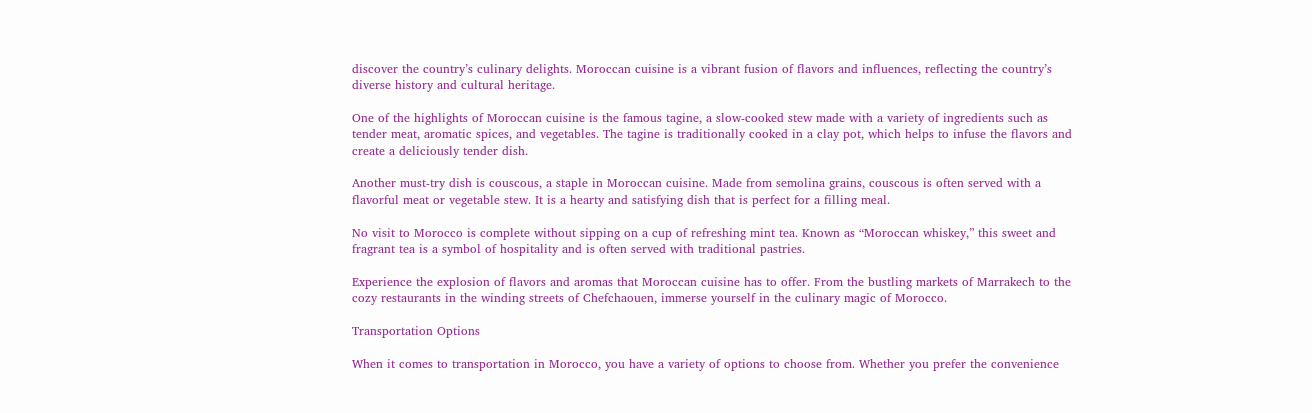discover the country’s culinary delights. Moroccan cuisine is a vibrant fusion of flavors and influences, reflecting the country’s diverse history and cultural heritage.

One of the highlights of Moroccan cuisine is the famous tagine, a slow-cooked stew made with a variety of ingredients such as tender meat, aromatic spices, and vegetables. The tagine is traditionally cooked in a clay pot, which helps to infuse the flavors and create a deliciously tender dish.

Another must-try dish is couscous, a staple in Moroccan cuisine. Made from semolina grains, couscous is often served with a flavorful meat or vegetable stew. It is a hearty and satisfying dish that is perfect for a filling meal.

No visit to Morocco is complete without sipping on a cup of refreshing mint tea. Known as “Moroccan whiskey,” this sweet and fragrant tea is a symbol of hospitality and is often served with traditional pastries.

Experience the explosion of flavors and aromas that Moroccan cuisine has to offer. From the bustling markets of Marrakech to the cozy restaurants in the winding streets of Chefchaouen, immerse yourself in the culinary magic of Morocco.

Transportation Options

When it comes to transportation in Morocco, you have a variety of options to choose from. Whether you prefer the convenience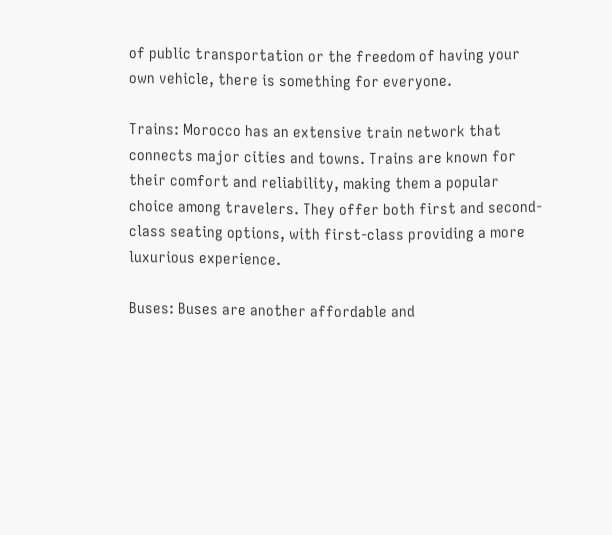of public transportation or the freedom of having your own vehicle, there is something for everyone.

Trains: Morocco has an extensive train network that connects major cities and towns. Trains are known for their comfort and reliability, making them a popular choice among travelers. They offer both first and second-class seating options, with first-class providing a more luxurious experience.

Buses: Buses are another affordable and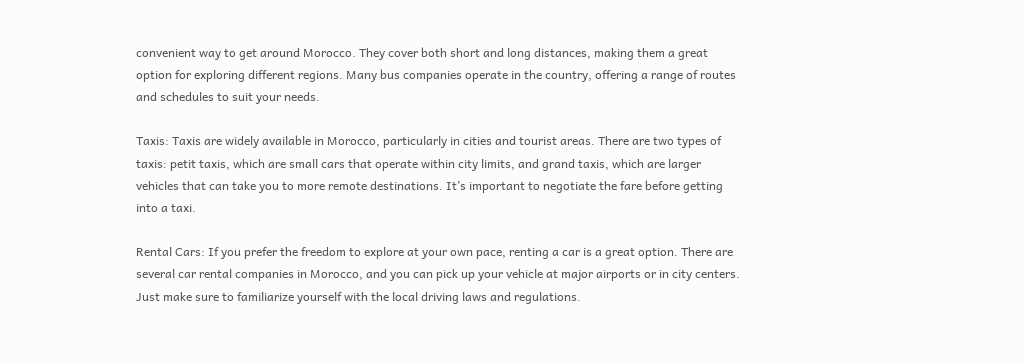convenient way to get around Morocco. They cover both short and long distances, making them a great option for exploring different regions. Many bus companies operate in the country, offering a range of routes and schedules to suit your needs.

Taxis: Taxis are widely available in Morocco, particularly in cities and tourist areas. There are two types of taxis: petit taxis, which are small cars that operate within city limits, and grand taxis, which are larger vehicles that can take you to more remote destinations. It’s important to negotiate the fare before getting into a taxi.

Rental Cars: If you prefer the freedom to explore at your own pace, renting a car is a great option. There are several car rental companies in Morocco, and you can pick up your vehicle at major airports or in city centers. Just make sure to familiarize yourself with the local driving laws and regulations.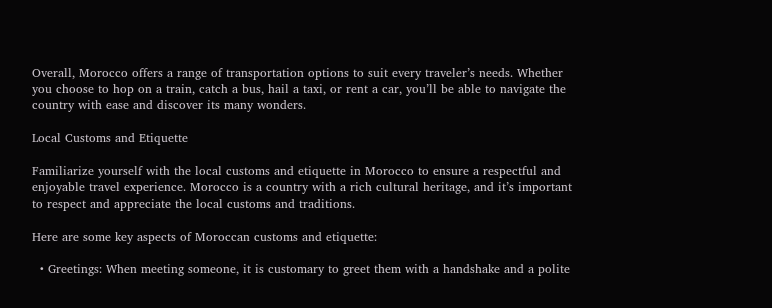Overall, Morocco offers a range of transportation options to suit every traveler’s needs. Whether you choose to hop on a train, catch a bus, hail a taxi, or rent a car, you’ll be able to navigate the country with ease and discover its many wonders.

Local Customs and Etiquette

Familiarize yourself with the local customs and etiquette in Morocco to ensure a respectful and enjoyable travel experience. Morocco is a country with a rich cultural heritage, and it’s important to respect and appreciate the local customs and traditions.

Here are some key aspects of Moroccan customs and etiquette:

  • Greetings: When meeting someone, it is customary to greet them with a handshake and a polite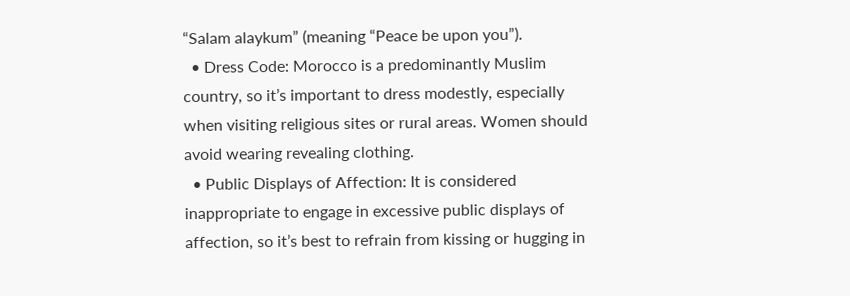“Salam alaykum” (meaning “Peace be upon you”).
  • Dress Code: Morocco is a predominantly Muslim country, so it’s important to dress modestly, especially when visiting religious sites or rural areas. Women should avoid wearing revealing clothing.
  • Public Displays of Affection: It is considered inappropriate to engage in excessive public displays of affection, so it’s best to refrain from kissing or hugging in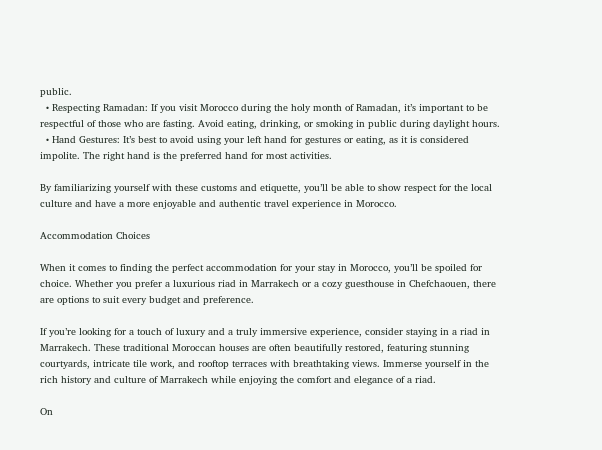public.
  • Respecting Ramadan: If you visit Morocco during the holy month of Ramadan, it’s important to be respectful of those who are fasting. Avoid eating, drinking, or smoking in public during daylight hours.
  • Hand Gestures: It’s best to avoid using your left hand for gestures or eating, as it is considered impolite. The right hand is the preferred hand for most activities.

By familiarizing yourself with these customs and etiquette, you’ll be able to show respect for the local culture and have a more enjoyable and authentic travel experience in Morocco.

Accommodation Choices

When it comes to finding the perfect accommodation for your stay in Morocco, you’ll be spoiled for choice. Whether you prefer a luxurious riad in Marrakech or a cozy guesthouse in Chefchaouen, there are options to suit every budget and preference.

If you’re looking for a touch of luxury and a truly immersive experience, consider staying in a riad in Marrakech. These traditional Moroccan houses are often beautifully restored, featuring stunning courtyards, intricate tile work, and rooftop terraces with breathtaking views. Immerse yourself in the rich history and culture of Marrakech while enjoying the comfort and elegance of a riad.

On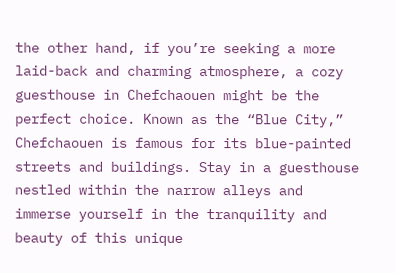the other hand, if you’re seeking a more laid-back and charming atmosphere, a cozy guesthouse in Chefchaouen might be the perfect choice. Known as the “Blue City,” Chefchaouen is famous for its blue-painted streets and buildings. Stay in a guesthouse nestled within the narrow alleys and immerse yourself in the tranquility and beauty of this unique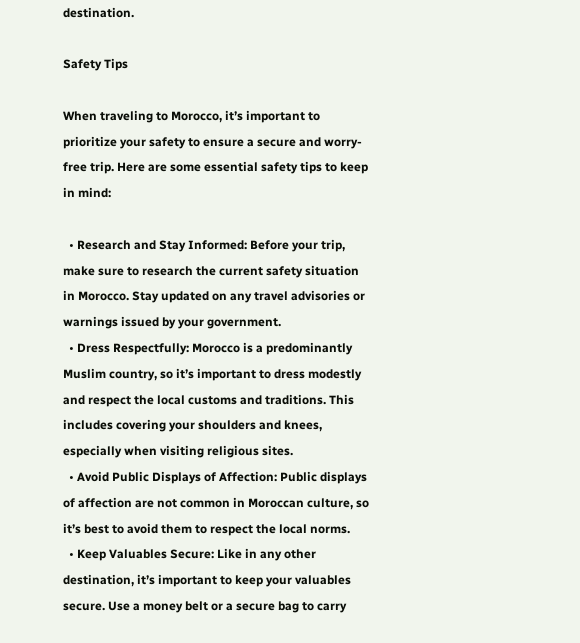destination.

Safety Tips

When traveling to Morocco, it’s important to prioritize your safety to ensure a secure and worry-free trip. Here are some essential safety tips to keep in mind:

  • Research and Stay Informed: Before your trip, make sure to research the current safety situation in Morocco. Stay updated on any travel advisories or warnings issued by your government.
  • Dress Respectfully: Morocco is a predominantly Muslim country, so it’s important to dress modestly and respect the local customs and traditions. This includes covering your shoulders and knees, especially when visiting religious sites.
  • Avoid Public Displays of Affection: Public displays of affection are not common in Moroccan culture, so it’s best to avoid them to respect the local norms.
  • Keep Valuables Secure: Like in any other destination, it’s important to keep your valuables secure. Use a money belt or a secure bag to carry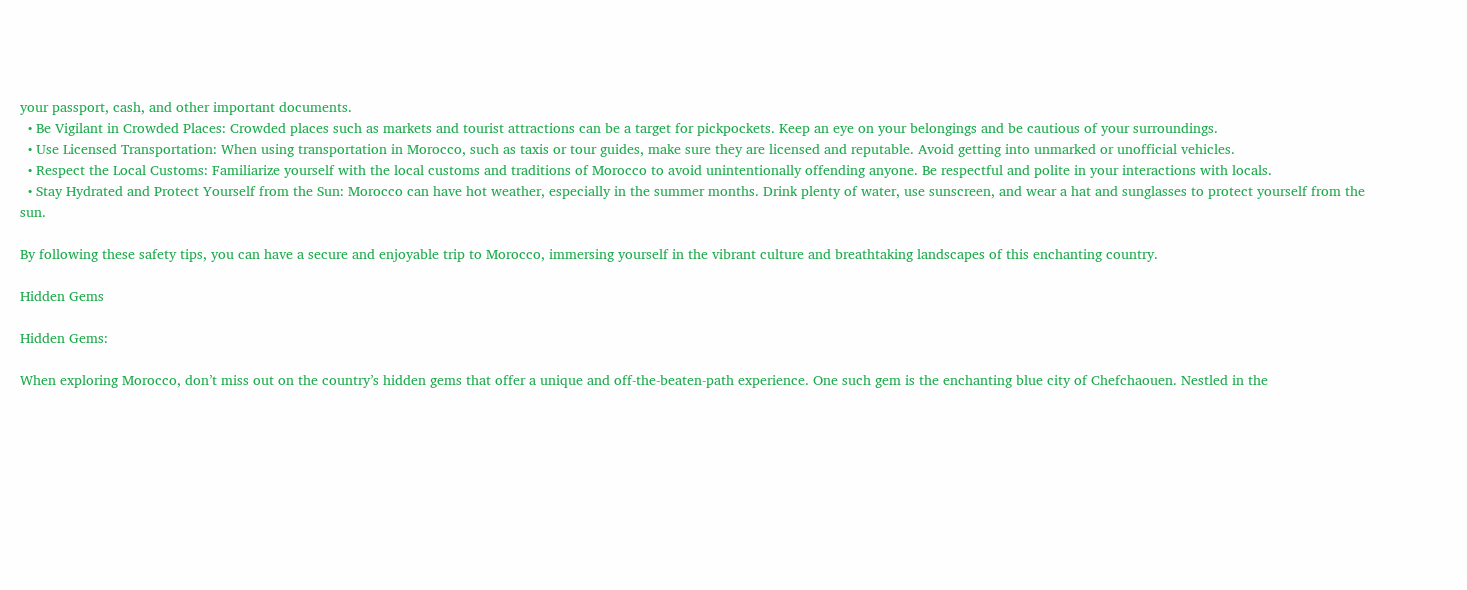your passport, cash, and other important documents.
  • Be Vigilant in Crowded Places: Crowded places such as markets and tourist attractions can be a target for pickpockets. Keep an eye on your belongings and be cautious of your surroundings.
  • Use Licensed Transportation: When using transportation in Morocco, such as taxis or tour guides, make sure they are licensed and reputable. Avoid getting into unmarked or unofficial vehicles.
  • Respect the Local Customs: Familiarize yourself with the local customs and traditions of Morocco to avoid unintentionally offending anyone. Be respectful and polite in your interactions with locals.
  • Stay Hydrated and Protect Yourself from the Sun: Morocco can have hot weather, especially in the summer months. Drink plenty of water, use sunscreen, and wear a hat and sunglasses to protect yourself from the sun.

By following these safety tips, you can have a secure and enjoyable trip to Morocco, immersing yourself in the vibrant culture and breathtaking landscapes of this enchanting country.

Hidden Gems

Hidden Gems:

When exploring Morocco, don’t miss out on the country’s hidden gems that offer a unique and off-the-beaten-path experience. One such gem is the enchanting blue city of Chefchaouen. Nestled in the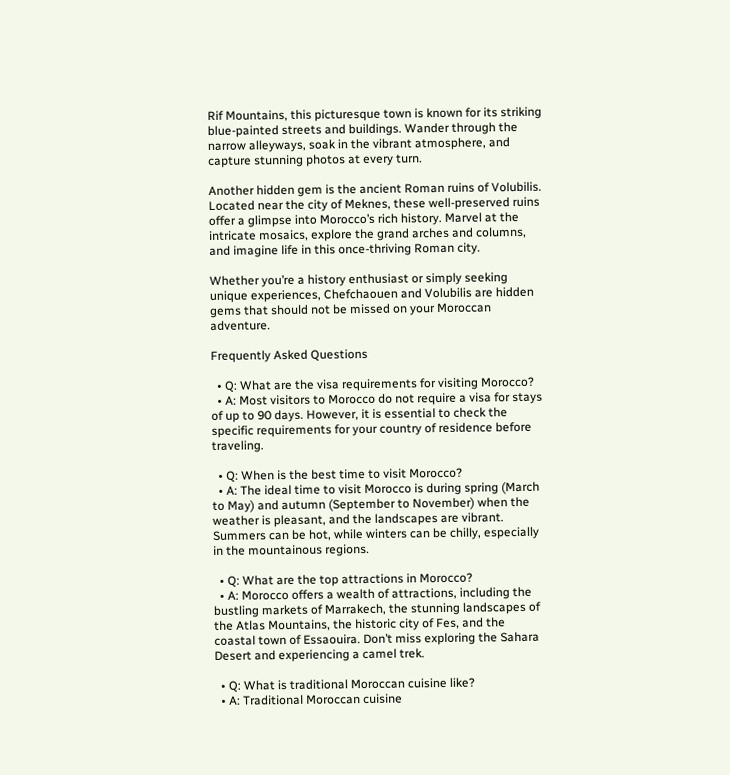Rif Mountains, this picturesque town is known for its striking blue-painted streets and buildings. Wander through the narrow alleyways, soak in the vibrant atmosphere, and capture stunning photos at every turn.

Another hidden gem is the ancient Roman ruins of Volubilis. Located near the city of Meknes, these well-preserved ruins offer a glimpse into Morocco’s rich history. Marvel at the intricate mosaics, explore the grand arches and columns, and imagine life in this once-thriving Roman city.

Whether you’re a history enthusiast or simply seeking unique experiences, Chefchaouen and Volubilis are hidden gems that should not be missed on your Moroccan adventure.

Frequently Asked Questions

  • Q: What are the visa requirements for visiting Morocco?
  • A: Most visitors to Morocco do not require a visa for stays of up to 90 days. However, it is essential to check the specific requirements for your country of residence before traveling.

  • Q: When is the best time to visit Morocco?
  • A: The ideal time to visit Morocco is during spring (March to May) and autumn (September to November) when the weather is pleasant, and the landscapes are vibrant. Summers can be hot, while winters can be chilly, especially in the mountainous regions.

  • Q: What are the top attractions in Morocco?
  • A: Morocco offers a wealth of attractions, including the bustling markets of Marrakech, the stunning landscapes of the Atlas Mountains, the historic city of Fes, and the coastal town of Essaouira. Don’t miss exploring the Sahara Desert and experiencing a camel trek.

  • Q: What is traditional Moroccan cuisine like?
  • A: Traditional Moroccan cuisine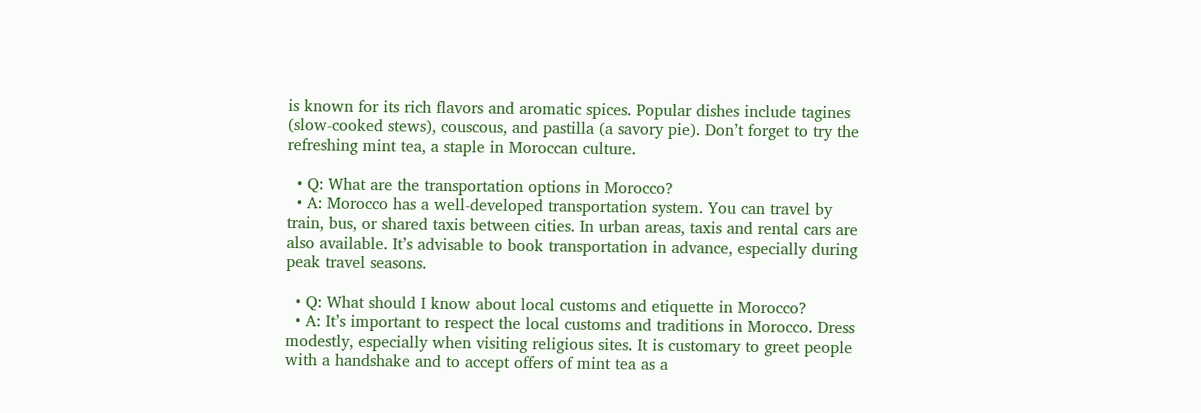is known for its rich flavors and aromatic spices. Popular dishes include tagines (slow-cooked stews), couscous, and pastilla (a savory pie). Don’t forget to try the refreshing mint tea, a staple in Moroccan culture.

  • Q: What are the transportation options in Morocco?
  • A: Morocco has a well-developed transportation system. You can travel by train, bus, or shared taxis between cities. In urban areas, taxis and rental cars are also available. It’s advisable to book transportation in advance, especially during peak travel seasons.

  • Q: What should I know about local customs and etiquette in Morocco?
  • A: It’s important to respect the local customs and traditions in Morocco. Dress modestly, especially when visiting religious sites. It is customary to greet people with a handshake and to accept offers of mint tea as a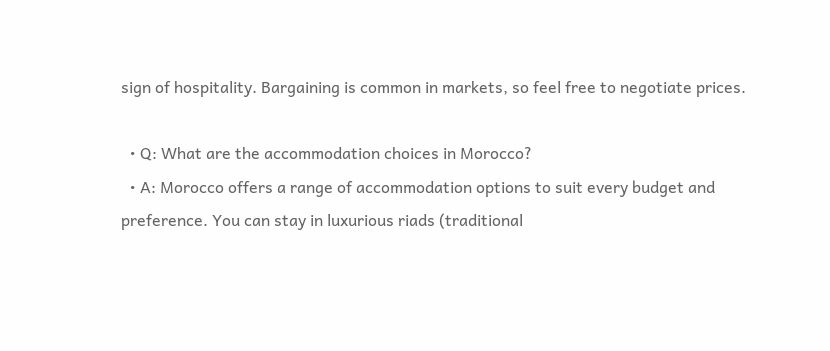sign of hospitality. Bargaining is common in markets, so feel free to negotiate prices.

  • Q: What are the accommodation choices in Morocco?
  • A: Morocco offers a range of accommodation options to suit every budget and preference. You can stay in luxurious riads (traditional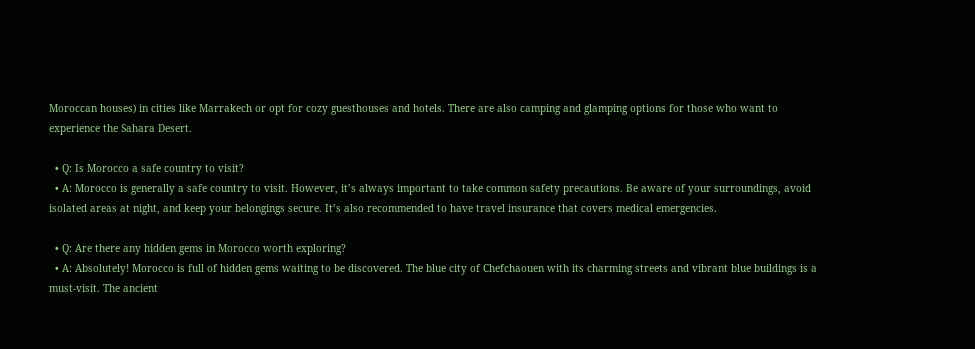Moroccan houses) in cities like Marrakech or opt for cozy guesthouses and hotels. There are also camping and glamping options for those who want to experience the Sahara Desert.

  • Q: Is Morocco a safe country to visit?
  • A: Morocco is generally a safe country to visit. However, it’s always important to take common safety precautions. Be aware of your surroundings, avoid isolated areas at night, and keep your belongings secure. It’s also recommended to have travel insurance that covers medical emergencies.

  • Q: Are there any hidden gems in Morocco worth exploring?
  • A: Absolutely! Morocco is full of hidden gems waiting to be discovered. The blue city of Chefchaouen with its charming streets and vibrant blue buildings is a must-visit. The ancient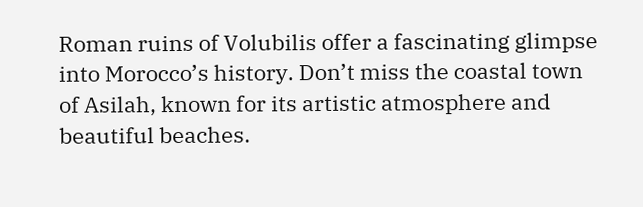Roman ruins of Volubilis offer a fascinating glimpse into Morocco’s history. Don’t miss the coastal town of Asilah, known for its artistic atmosphere and beautiful beaches.